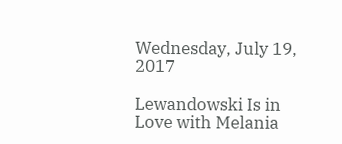Wednesday, July 19, 2017

Lewandowski Is in Love with Melania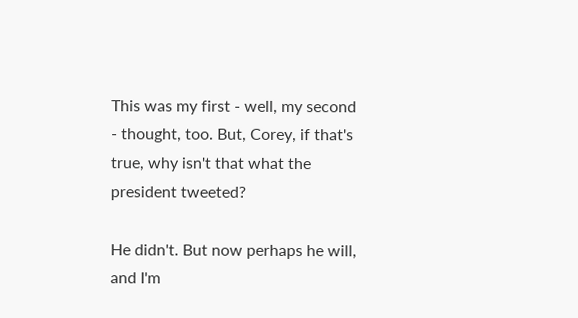This was my first - well, my second - thought, too. But, Corey, if that's true, why isn't that what the president tweeted?

He didn't. But now perhaps he will, and I'm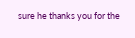sure he thanks you for the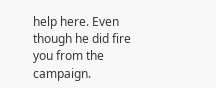help here. Even though he did fire you from the campaign.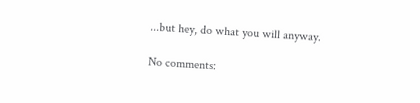...but hey, do what you will anyway.

No comments: